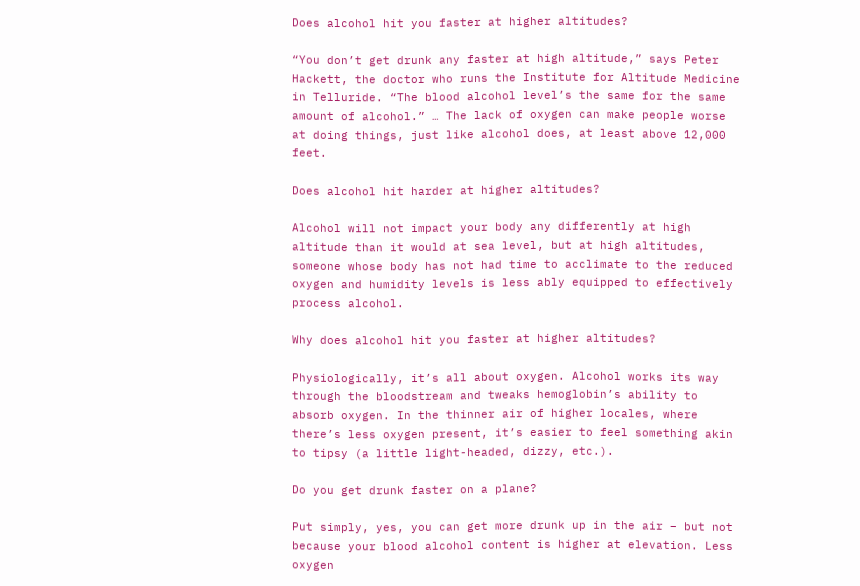Does alcohol hit you faster at higher altitudes?

“You don’t get drunk any faster at high altitude,” says Peter Hackett, the doctor who runs the Institute for Altitude Medicine in Telluride. “The blood alcohol level’s the same for the same amount of alcohol.” … The lack of oxygen can make people worse at doing things, just like alcohol does, at least above 12,000 feet.

Does alcohol hit harder at higher altitudes?

Alcohol will not impact your body any differently at high altitude than it would at sea level, but at high altitudes, someone whose body has not had time to acclimate to the reduced oxygen and humidity levels is less ably equipped to effectively process alcohol.

Why does alcohol hit you faster at higher altitudes?

Physiologically, it’s all about oxygen. Alcohol works its way through the bloodstream and tweaks hemoglobin’s ability to absorb oxygen. In the thinner air of higher locales, where there’s less oxygen present, it’s easier to feel something akin to tipsy (a little light-headed, dizzy, etc.).

Do you get drunk faster on a plane?

Put simply, yes, you can get more drunk up in the air – but not because your blood alcohol content is higher at elevation. Less oxygen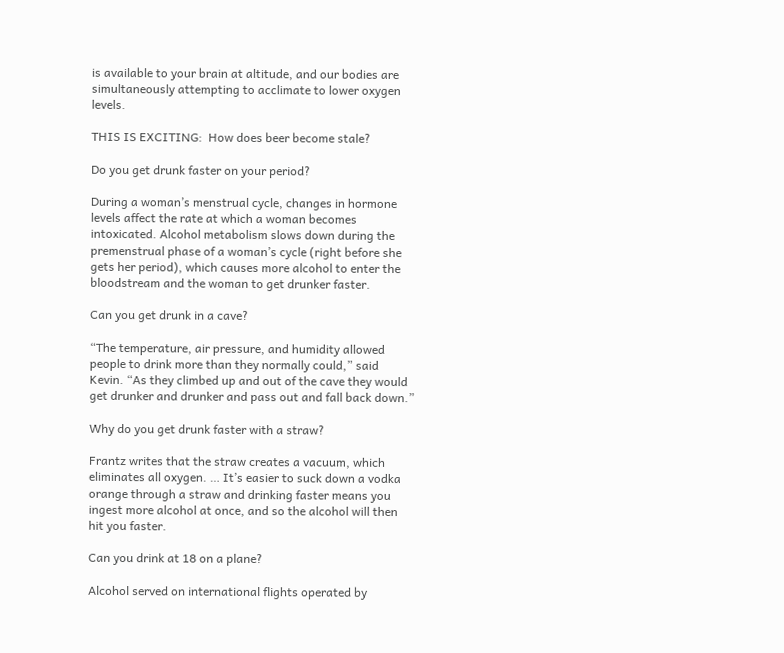is available to your brain at altitude, and our bodies are simultaneously attempting to acclimate to lower oxygen levels.

THIS IS EXCITING:  How does beer become stale?

Do you get drunk faster on your period?

During a woman’s menstrual cycle, changes in hormone levels affect the rate at which a woman becomes intoxicated. Alcohol metabolism slows down during the premenstrual phase of a woman’s cycle (right before she gets her period), which causes more alcohol to enter the bloodstream and the woman to get drunker faster.

Can you get drunk in a cave?

“The temperature, air pressure, and humidity allowed people to drink more than they normally could,” said Kevin. “As they climbed up and out of the cave they would get drunker and drunker and pass out and fall back down.”

Why do you get drunk faster with a straw?

Frantz writes that the straw creates a vacuum, which eliminates all oxygen. … It’s easier to suck down a vodka orange through a straw and drinking faster means you ingest more alcohol at once, and so the alcohol will then hit you faster.

Can you drink at 18 on a plane?

Alcohol served on international flights operated by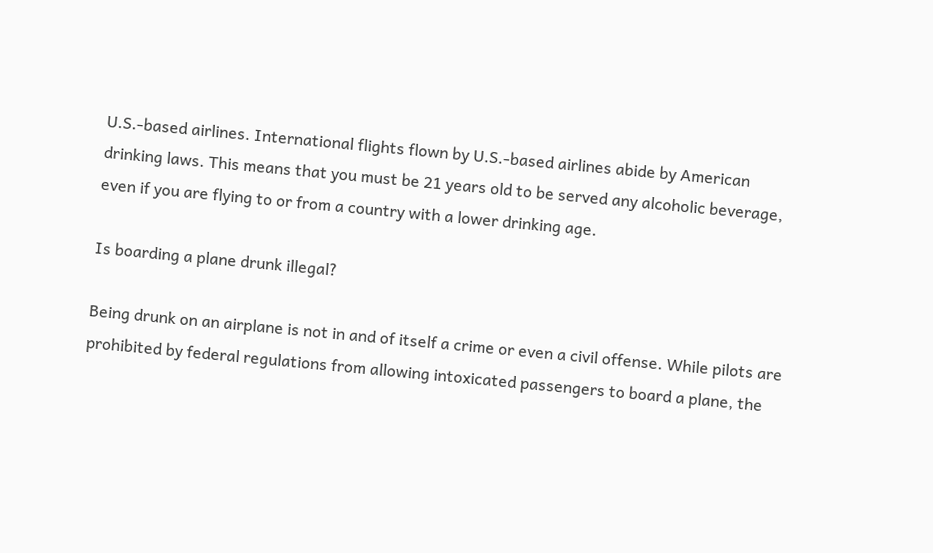U.S.-based airlines. International flights flown by U.S.-based airlines abide by American drinking laws. This means that you must be 21 years old to be served any alcoholic beverage, even if you are flying to or from a country with a lower drinking age.

Is boarding a plane drunk illegal?

Being drunk on an airplane is not in and of itself a crime or even a civil offense. While pilots are prohibited by federal regulations from allowing intoxicated passengers to board a plane, the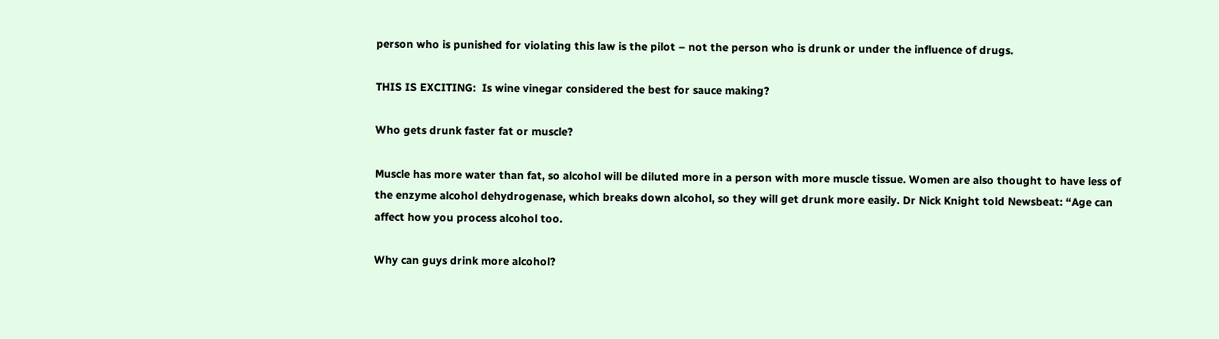person who is punished for violating this law is the pilot – not the person who is drunk or under the influence of drugs.

THIS IS EXCITING:  Is wine vinegar considered the best for sauce making?

Who gets drunk faster fat or muscle?

Muscle has more water than fat, so alcohol will be diluted more in a person with more muscle tissue. Women are also thought to have less of the enzyme alcohol dehydrogenase, which breaks down alcohol, so they will get drunk more easily. Dr Nick Knight told Newsbeat: “Age can affect how you process alcohol too.

Why can guys drink more alcohol?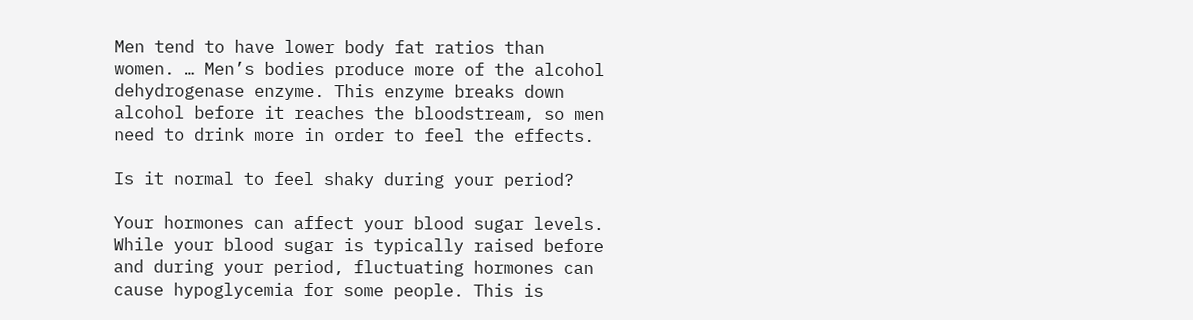Men tend to have lower body fat ratios than women. … Men’s bodies produce more of the alcohol dehydrogenase enzyme. This enzyme breaks down alcohol before it reaches the bloodstream, so men need to drink more in order to feel the effects.

Is it normal to feel shaky during your period?

Your hormones can affect your blood sugar levels. While your blood sugar is typically raised before and during your period, fluctuating hormones can cause hypoglycemia for some people. This is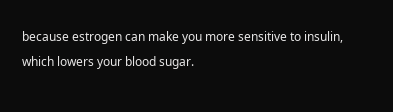because estrogen can make you more sensitive to insulin, which lowers your blood sugar.